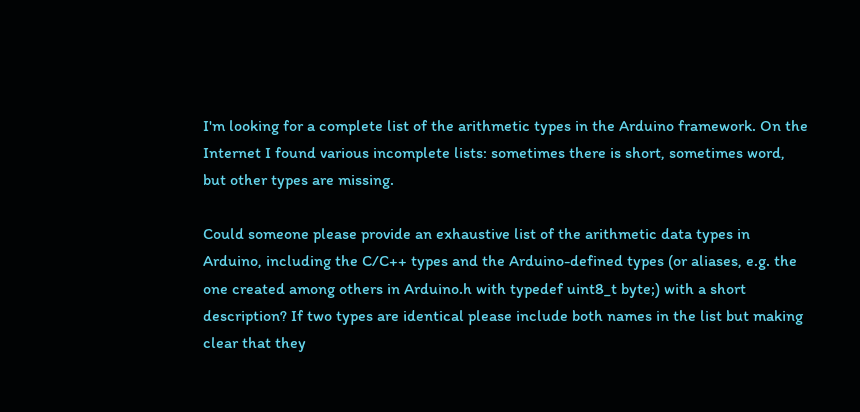I'm looking for a complete list of the arithmetic types in the Arduino framework. On the Internet I found various incomplete lists: sometimes there is short, sometimes word, but other types are missing.

Could someone please provide an exhaustive list of the arithmetic data types in Arduino, including the C/C++ types and the Arduino-defined types (or aliases, e.g. the one created among others in Arduino.h with typedef uint8_t byte;) with a short description? If two types are identical please include both names in the list but making clear that they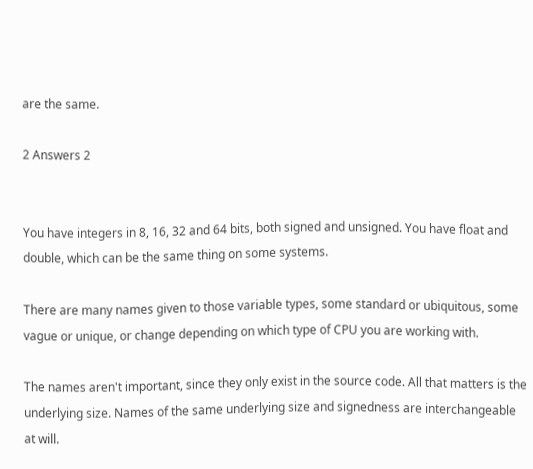are the same.

2 Answers 2


You have integers in 8, 16, 32 and 64 bits, both signed and unsigned. You have float and double, which can be the same thing on some systems.

There are many names given to those variable types, some standard or ubiquitous, some vague or unique, or change depending on which type of CPU you are working with.

The names aren't important, since they only exist in the source code. All that matters is the underlying size. Names of the same underlying size and signedness are interchangeable at will.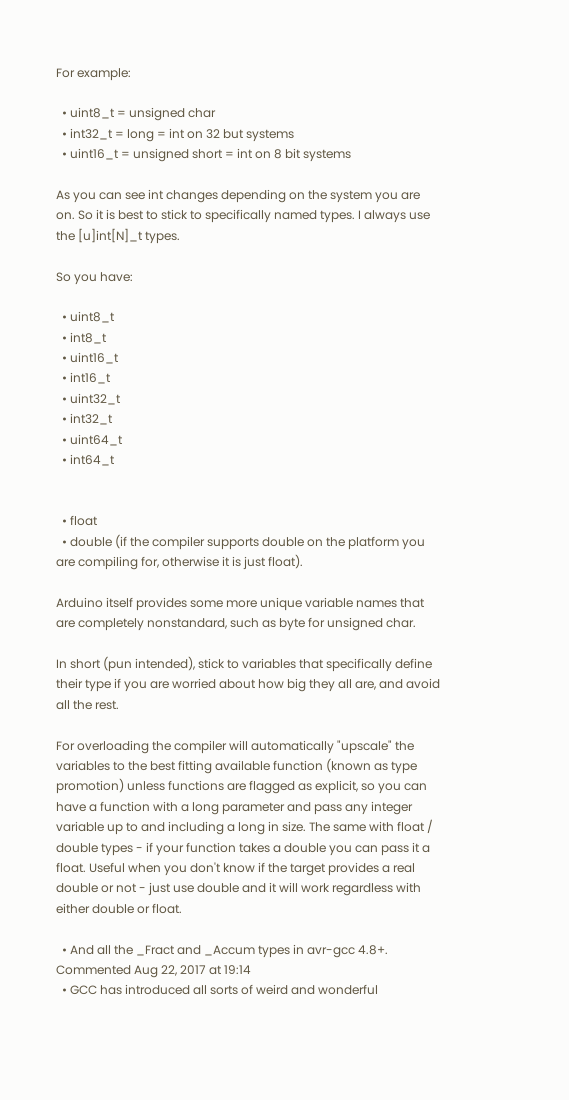For example:

  • uint8_t = unsigned char
  • int32_t = long = int on 32 but systems
  • uint16_t = unsigned short = int on 8 bit systems

As you can see int changes depending on the system you are on. So it is best to stick to specifically named types. I always use the [u]int[N]_t types.

So you have:

  • uint8_t
  • int8_t
  • uint16_t
  • int16_t
  • uint32_t
  • int32_t
  • uint64_t
  • int64_t


  • float
  • double (if the compiler supports double on the platform you are compiling for, otherwise it is just float).

Arduino itself provides some more unique variable names that are completely nonstandard, such as byte for unsigned char.

In short (pun intended), stick to variables that specifically define their type if you are worried about how big they all are, and avoid all the rest.

For overloading the compiler will automatically "upscale" the variables to the best fitting available function (known as type promotion) unless functions are flagged as explicit, so you can have a function with a long parameter and pass any integer variable up to and including a long in size. The same with float / double types - if your function takes a double you can pass it a float. Useful when you don't know if the target provides a real double or not - just use double and it will work regardless with either double or float.

  • And all the _Fract and _Accum types in avr-gcc 4.8+. Commented Aug 22, 2017 at 19:14
  • GCC has introduced all sorts of weird and wonderful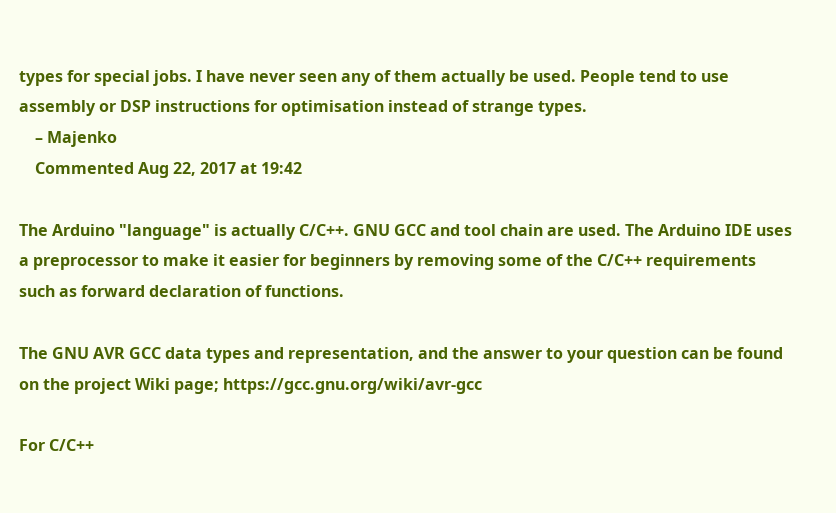types for special jobs. I have never seen any of them actually be used. People tend to use assembly or DSP instructions for optimisation instead of strange types.
    – Majenko
    Commented Aug 22, 2017 at 19:42

The Arduino "language" is actually C/C++. GNU GCC and tool chain are used. The Arduino IDE uses a preprocessor to make it easier for beginners by removing some of the C/C++ requirements such as forward declaration of functions.

The GNU AVR GCC data types and representation, and the answer to your question can be found on the project Wiki page; https://gcc.gnu.org/wiki/avr-gcc

For C/C++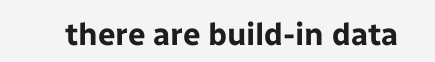there are build-in data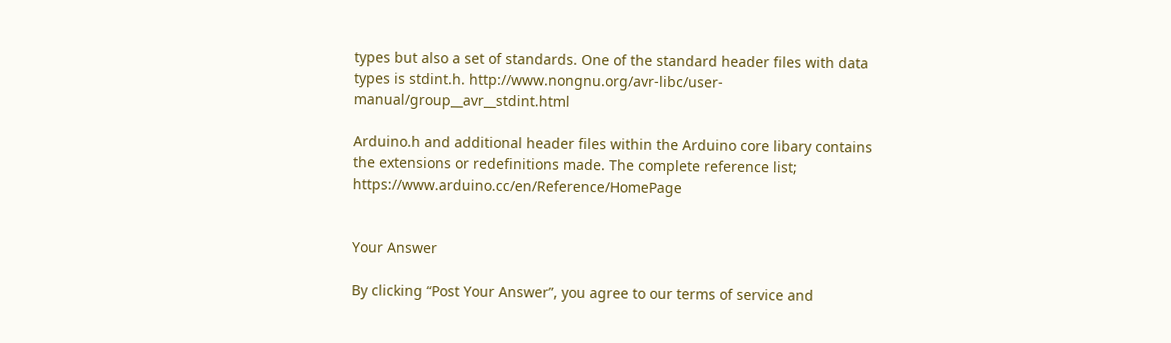types but also a set of standards. One of the standard header files with data types is stdint.h. http://www.nongnu.org/avr-libc/user-manual/group__avr__stdint.html

Arduino.h and additional header files within the Arduino core libary contains the extensions or redefinitions made. The complete reference list; https://www.arduino.cc/en/Reference/HomePage


Your Answer

By clicking “Post Your Answer”, you agree to our terms of service and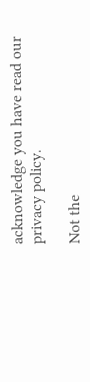acknowledge you have read our privacy policy.

Not the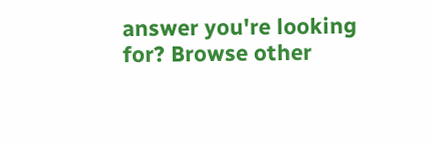answer you're looking for? Browse other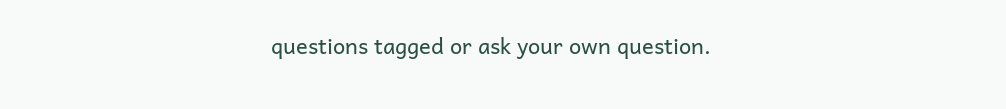questions tagged or ask your own question.